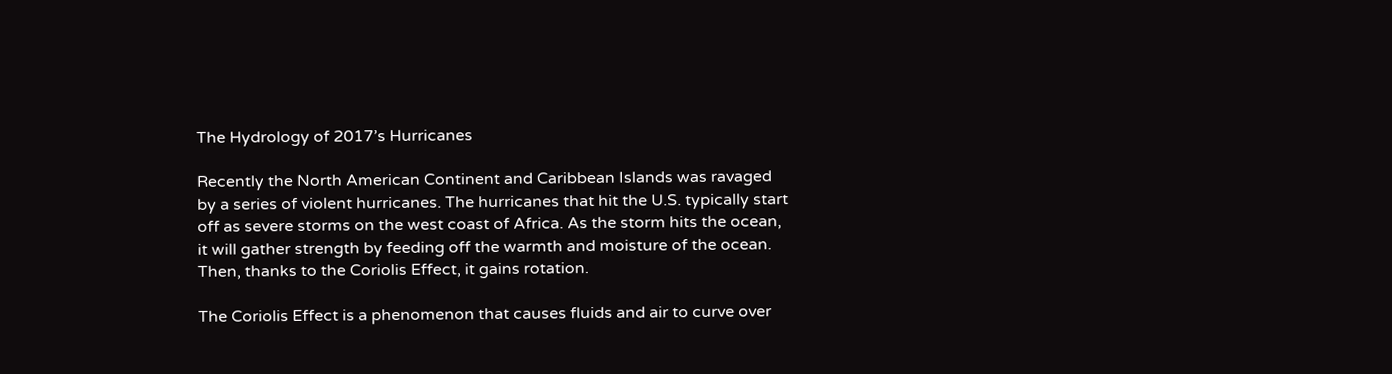The Hydrology of 2017’s Hurricanes

Recently the North American Continent and Caribbean Islands was ravaged by a series of violent hurricanes. The hurricanes that hit the U.S. typically start off as severe storms on the west coast of Africa. As the storm hits the ocean, it will gather strength by feeding off the warmth and moisture of the ocean. Then, thanks to the Coriolis Effect, it gains rotation.

The Coriolis Effect is a phenomenon that causes fluids and air to curve over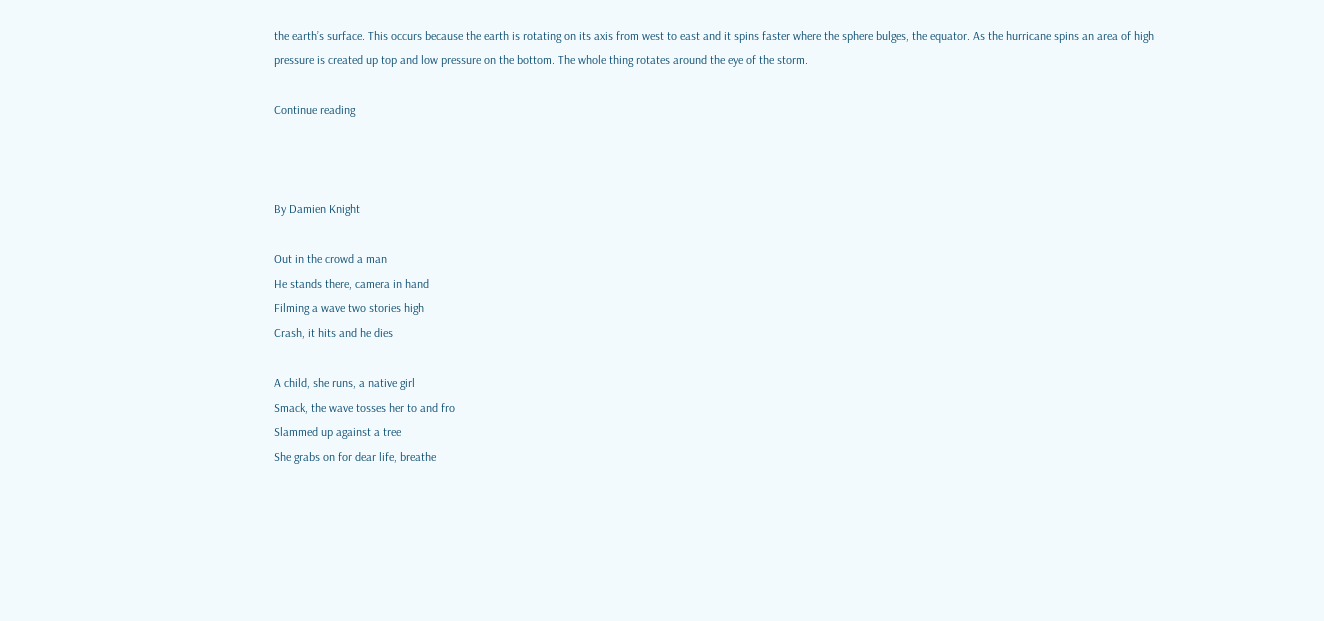the earth’s surface. This occurs because the earth is rotating on its axis from west to east and it spins faster where the sphere bulges, the equator. As the hurricane spins an area of high pressure is created up top and low pressure on the bottom. The whole thing rotates around the eye of the storm.

Continue reading



By Damien Knight

Out in the crowd a man
He stands there, camera in hand
Filming a wave two stories high
Crash, it hits and he dies

A child, she runs, a native girl
Smack, the wave tosses her to and fro
Slammed up against a tree
She grabs on for dear life, breathe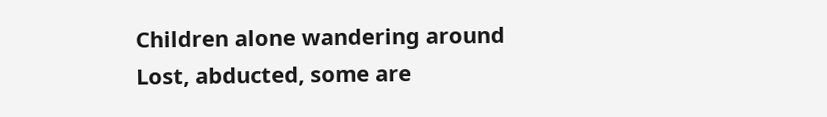Children alone wandering around
Lost, abducted, some are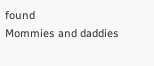found
Mommies and daddies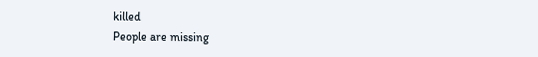killed
People are missing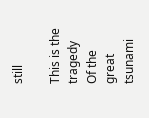still

This is the tragedy
Of the great tsunami